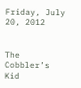Friday, July 20, 2012


The Cobbler’s Kid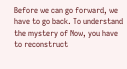Before we can go forward, we have to go back. To understand the mystery of Now, you have to reconstruct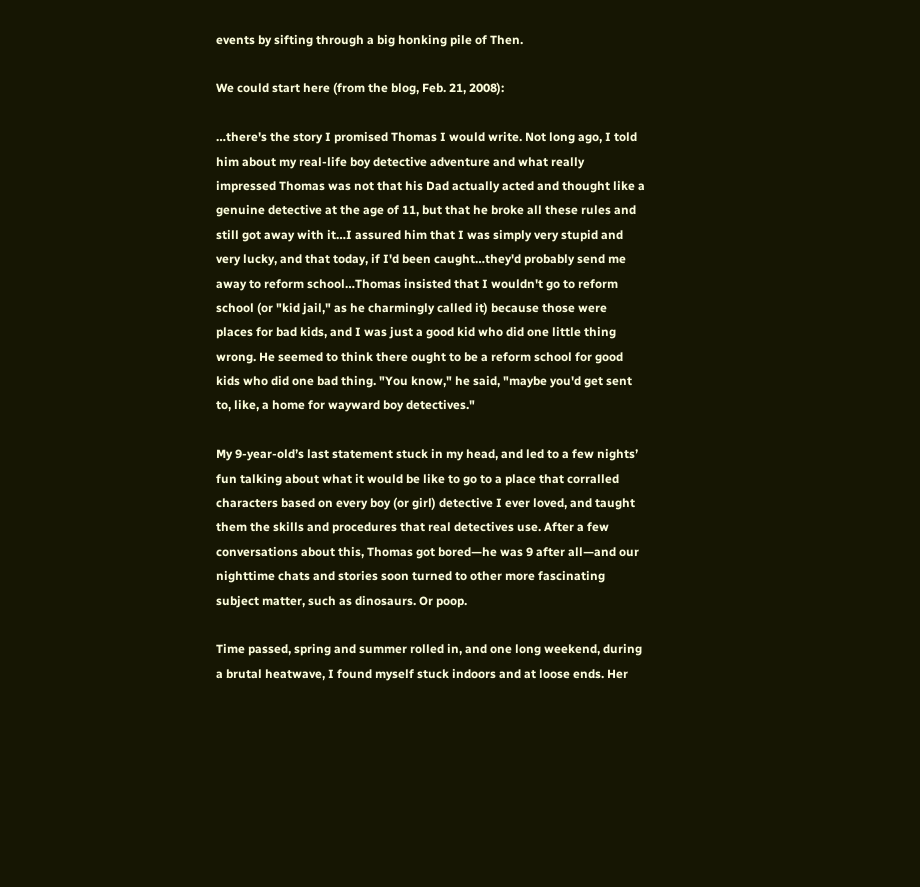events by sifting through a big honking pile of Then.

We could start here (from the blog, Feb. 21, 2008):

…there's the story I promised Thomas I would write. Not long ago, I told him about my real-life boy detective adventure and what really impressed Thomas was not that his Dad actually acted and thought like a genuine detective at the age of 11, but that he broke all these rules and still got away with it…I assured him that I was simply very stupid and very lucky, and that today, if I'd been caught…they'd probably send me away to reform school…Thomas insisted that I wouldn't go to reform school (or "kid jail," as he charmingly called it) because those were places for bad kids, and I was just a good kid who did one little thing wrong. He seemed to think there ought to be a reform school for good kids who did one bad thing. "You know," he said, "maybe you'd get sent to, like, a home for wayward boy detectives."

My 9-year-old’s last statement stuck in my head, and led to a few nights’ fun talking about what it would be like to go to a place that corralled characters based on every boy (or girl) detective I ever loved, and taught them the skills and procedures that real detectives use. After a few conversations about this, Thomas got bored—he was 9 after all—and our nighttime chats and stories soon turned to other more fascinating subject matter, such as dinosaurs. Or poop.

Time passed, spring and summer rolled in, and one long weekend, during a brutal heatwave, I found myself stuck indoors and at loose ends. Her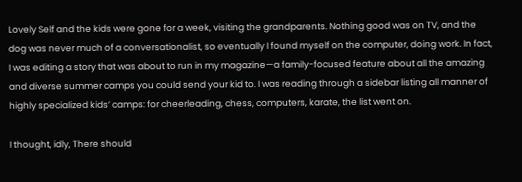Lovely Self and the kids were gone for a week, visiting the grandparents. Nothing good was on TV, and the dog was never much of a conversationalist, so eventually I found myself on the computer, doing work. In fact, I was editing a story that was about to run in my magazine—a family-focused feature about all the amazing and diverse summer camps you could send your kid to. I was reading through a sidebar listing all manner of highly specialized kids’ camps: for cheerleading, chess, computers, karate, the list went on.

I thought, idly, There should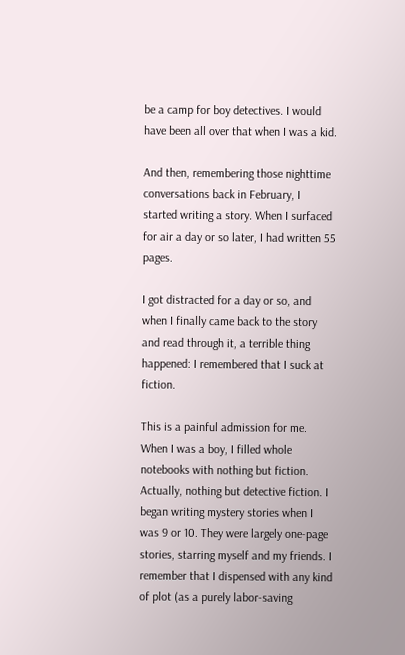be a camp for boy detectives. I would have been all over that when I was a kid.

And then, remembering those nighttime conversations back in February, I started writing a story. When I surfaced for air a day or so later, I had written 55 pages.

I got distracted for a day or so, and when I finally came back to the story and read through it, a terrible thing happened: I remembered that I suck at fiction.

This is a painful admission for me. When I was a boy, I filled whole notebooks with nothing but fiction. Actually, nothing but detective fiction. I began writing mystery stories when I was 9 or 10. They were largely one-page stories, starring myself and my friends. I remember that I dispensed with any kind of plot (as a purely labor-saving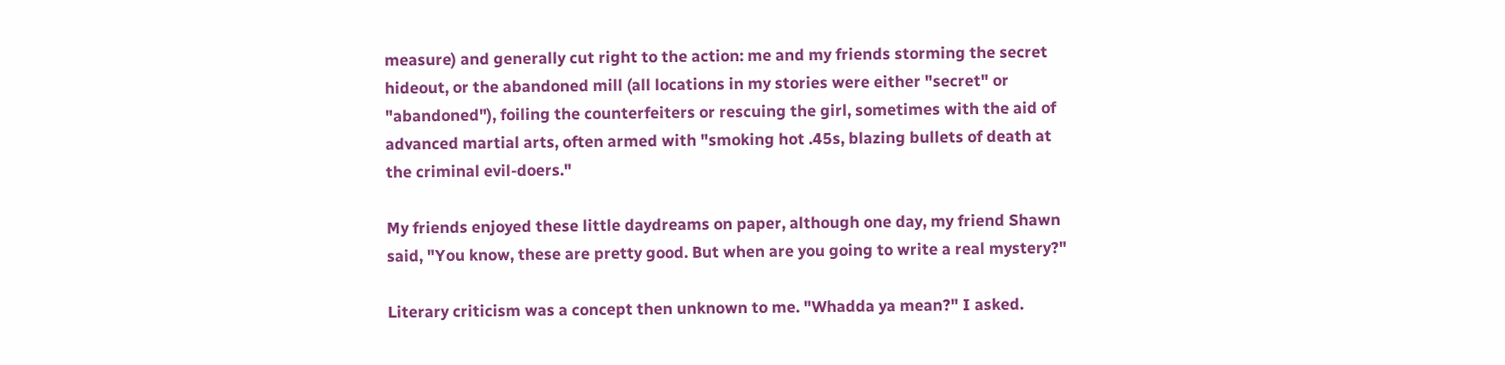measure) and generally cut right to the action: me and my friends storming the secret hideout, or the abandoned mill (all locations in my stories were either "secret" or "abandoned"), foiling the counterfeiters or rescuing the girl, sometimes with the aid of advanced martial arts, often armed with "smoking hot .45s, blazing bullets of death at the criminal evil-doers."

My friends enjoyed these little daydreams on paper, although one day, my friend Shawn said, "You know, these are pretty good. But when are you going to write a real mystery?"

Literary criticism was a concept then unknown to me. "Whadda ya mean?" I asked.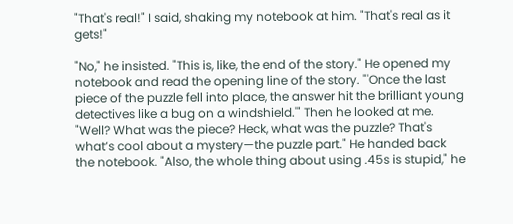"That's real!" I said, shaking my notebook at him. "That's real as it gets!"

"No," he insisted. "This is, like, the end of the story." He opened my notebook and read the opening line of the story. "'Once the last piece of the puzzle fell into place, the answer hit the brilliant young detectives like a bug on a windshield.'" Then he looked at me. "Well? What was the piece? Heck, what was the puzzle? That's what’s cool about a mystery—the puzzle part." He handed back the notebook. "Also, the whole thing about using .45s is stupid," he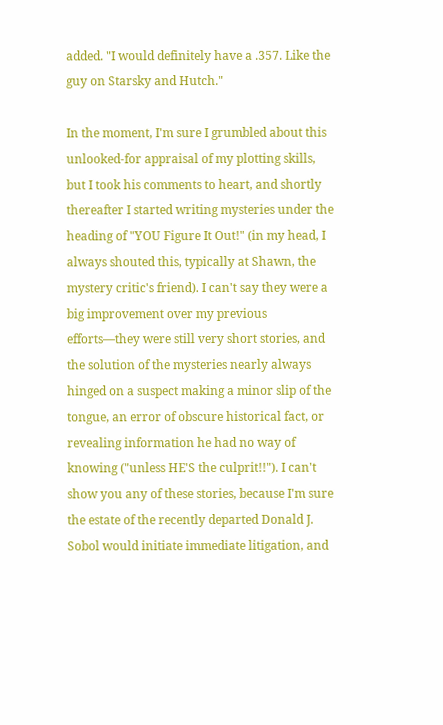added. "I would definitely have a .357. Like the guy on Starsky and Hutch."

In the moment, I'm sure I grumbled about this unlooked-for appraisal of my plotting skills, but I took his comments to heart, and shortly thereafter I started writing mysteries under the heading of "YOU Figure It Out!" (in my head, I always shouted this, typically at Shawn, the mystery critic's friend). I can't say they were a big improvement over my previous efforts—they were still very short stories, and the solution of the mysteries nearly always hinged on a suspect making a minor slip of the tongue, an error of obscure historical fact, or revealing information he had no way of knowing ("unless HE'S the culprit!!"). I can't show you any of these stories, because I'm sure the estate of the recently departed Donald J. Sobol would initiate immediate litigation, and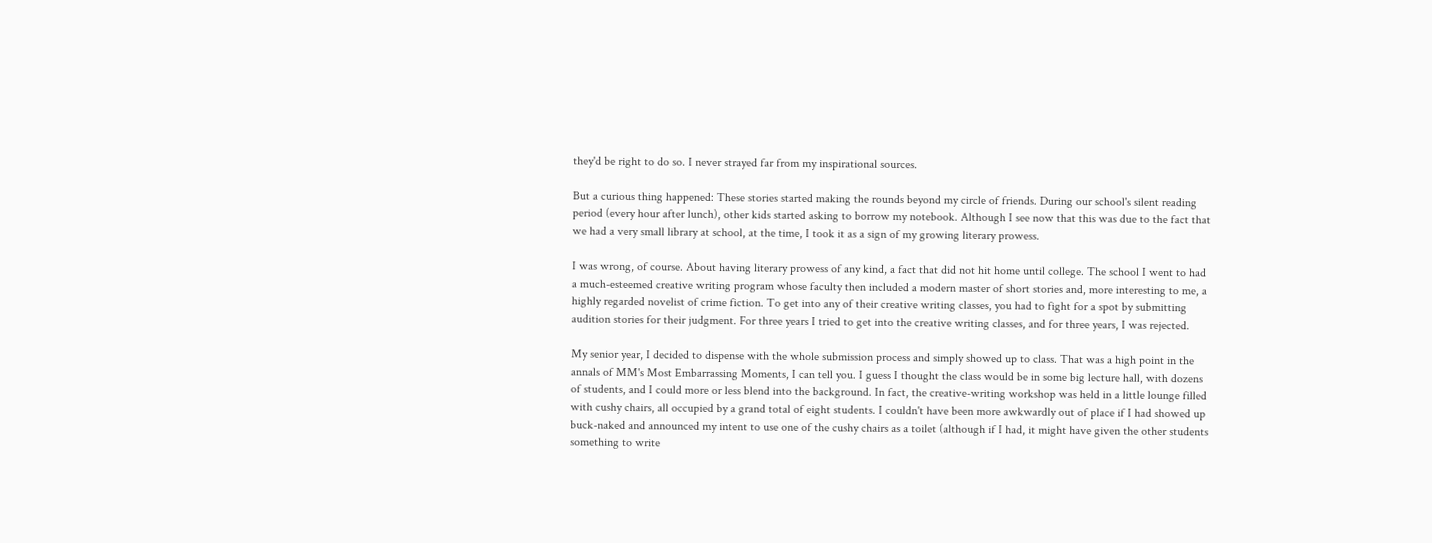they'd be right to do so. I never strayed far from my inspirational sources.

But a curious thing happened: These stories started making the rounds beyond my circle of friends. During our school's silent reading period (every hour after lunch), other kids started asking to borrow my notebook. Although I see now that this was due to the fact that we had a very small library at school, at the time, I took it as a sign of my growing literary prowess.

I was wrong, of course. About having literary prowess of any kind, a fact that did not hit home until college. The school I went to had a much-esteemed creative writing program whose faculty then included a modern master of short stories and, more interesting to me, a highly regarded novelist of crime fiction. To get into any of their creative writing classes, you had to fight for a spot by submitting audition stories for their judgment. For three years I tried to get into the creative writing classes, and for three years, I was rejected.

My senior year, I decided to dispense with the whole submission process and simply showed up to class. That was a high point in the annals of MM's Most Embarrassing Moments, I can tell you. I guess I thought the class would be in some big lecture hall, with dozens of students, and I could more or less blend into the background. In fact, the creative-writing workshop was held in a little lounge filled with cushy chairs, all occupied by a grand total of eight students. I couldn't have been more awkwardly out of place if I had showed up buck-naked and announced my intent to use one of the cushy chairs as a toilet (although if I had, it might have given the other students something to write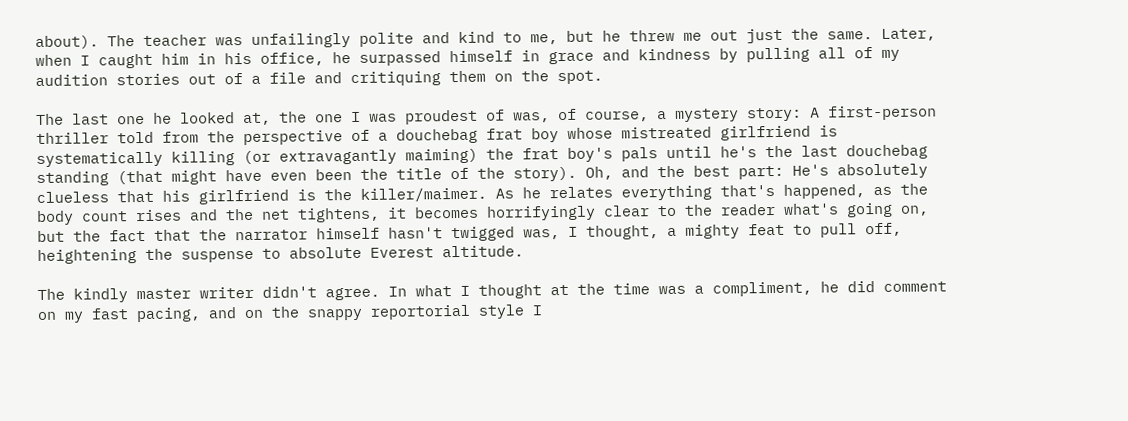about). The teacher was unfailingly polite and kind to me, but he threw me out just the same. Later, when I caught him in his office, he surpassed himself in grace and kindness by pulling all of my audition stories out of a file and critiquing them on the spot.

The last one he looked at, the one I was proudest of was, of course, a mystery story: A first-person thriller told from the perspective of a douchebag frat boy whose mistreated girlfriend is systematically killing (or extravagantly maiming) the frat boy's pals until he's the last douchebag standing (that might have even been the title of the story). Oh, and the best part: He's absolutely clueless that his girlfriend is the killer/maimer. As he relates everything that's happened, as the body count rises and the net tightens, it becomes horrifyingly clear to the reader what's going on, but the fact that the narrator himself hasn't twigged was, I thought, a mighty feat to pull off, heightening the suspense to absolute Everest altitude.

The kindly master writer didn't agree. In what I thought at the time was a compliment, he did comment on my fast pacing, and on the snappy reportorial style I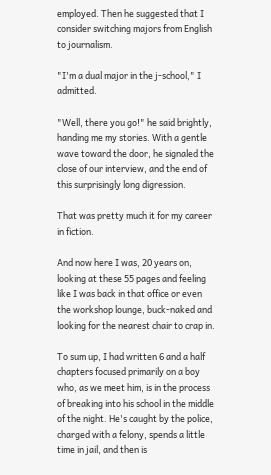employed. Then he suggested that I consider switching majors from English to journalism.

"I'm a dual major in the j-school," I admitted.

"Well, there you go!" he said brightly, handing me my stories. With a gentle wave toward the door, he signaled the close of our interview, and the end of this surprisingly long digression.

That was pretty much it for my career in fiction.

And now here I was, 20 years on, looking at these 55 pages and feeling like I was back in that office or even the workshop lounge, buck-naked and looking for the nearest chair to crap in.

To sum up, I had written 6 and a half chapters focused primarily on a boy who, as we meet him, is in the process of breaking into his school in the middle of the night. He's caught by the police, charged with a felony, spends a little time in jail, and then is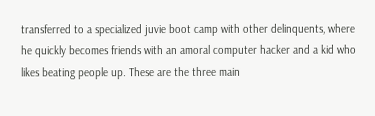transferred to a specialized juvie boot camp with other delinquents, where he quickly becomes friends with an amoral computer hacker and a kid who likes beating people up. These are the three main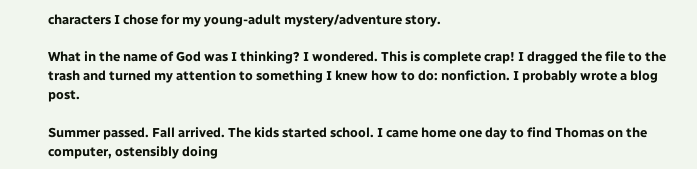characters I chose for my young-adult mystery/adventure story.

What in the name of God was I thinking? I wondered. This is complete crap! I dragged the file to the trash and turned my attention to something I knew how to do: nonfiction. I probably wrote a blog post.

Summer passed. Fall arrived. The kids started school. I came home one day to find Thomas on the computer, ostensibly doing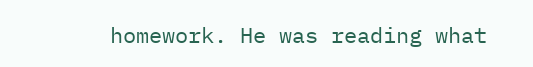homework. He was reading what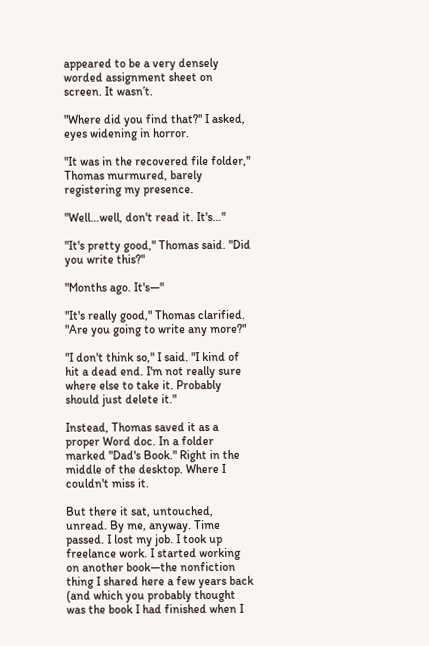appeared to be a very densely worded assignment sheet on screen. It wasn’t.

"Where did you find that?" I asked, eyes widening in horror.

"It was in the recovered file folder," Thomas murmured, barely registering my presence.

"Well…well, don't read it. It's…"

"It's pretty good," Thomas said. "Did you write this?"

"Months ago. It's—"

"It's really good," Thomas clarified. "Are you going to write any more?"

"I don't think so," I said. "I kind of hit a dead end. I'm not really sure where else to take it. Probably should just delete it."

Instead, Thomas saved it as a proper Word doc. In a folder marked "Dad's Book." Right in the middle of the desktop. Where I couldn't miss it.

But there it sat, untouched, unread. By me, anyway. Time passed. I lost my job. I took up freelance work. I started working on another book—the nonfiction thing I shared here a few years back (and which you probably thought was the book I had finished when I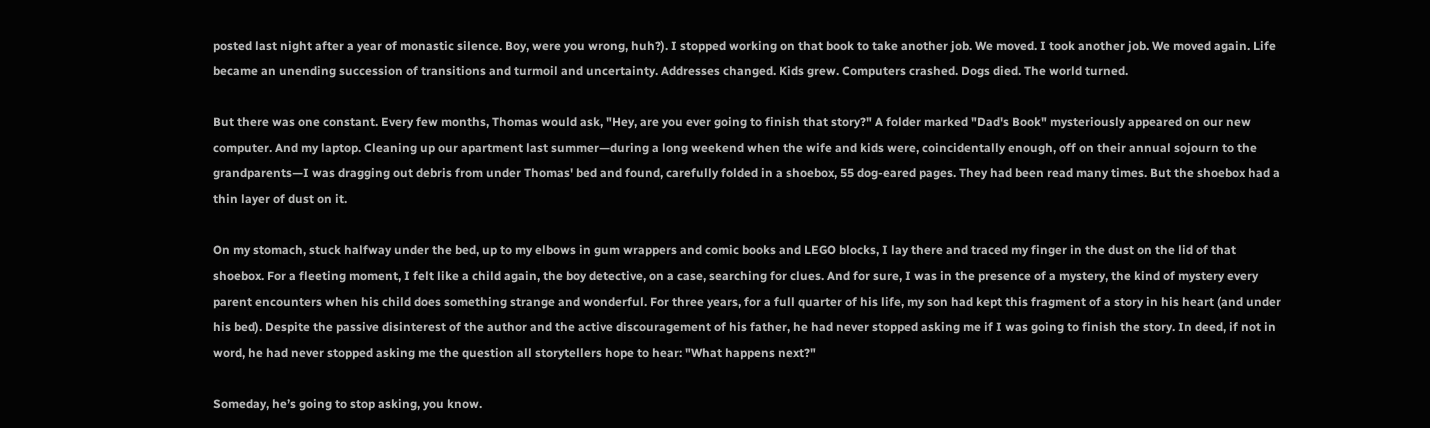posted last night after a year of monastic silence. Boy, were you wrong, huh?). I stopped working on that book to take another job. We moved. I took another job. We moved again. Life became an unending succession of transitions and turmoil and uncertainty. Addresses changed. Kids grew. Computers crashed. Dogs died. The world turned.

But there was one constant. Every few months, Thomas would ask, "Hey, are you ever going to finish that story?" A folder marked "Dad's Book" mysteriously appeared on our new computer. And my laptop. Cleaning up our apartment last summer—during a long weekend when the wife and kids were, coincidentally enough, off on their annual sojourn to the grandparents—I was dragging out debris from under Thomas' bed and found, carefully folded in a shoebox, 55 dog-eared pages. They had been read many times. But the shoebox had a thin layer of dust on it.

On my stomach, stuck halfway under the bed, up to my elbows in gum wrappers and comic books and LEGO blocks, I lay there and traced my finger in the dust on the lid of that shoebox. For a fleeting moment, I felt like a child again, the boy detective, on a case, searching for clues. And for sure, I was in the presence of a mystery, the kind of mystery every parent encounters when his child does something strange and wonderful. For three years, for a full quarter of his life, my son had kept this fragment of a story in his heart (and under his bed). Despite the passive disinterest of the author and the active discouragement of his father, he had never stopped asking me if I was going to finish the story. In deed, if not in word, he had never stopped asking me the question all storytellers hope to hear: "What happens next?"

Someday, he’s going to stop asking, you know.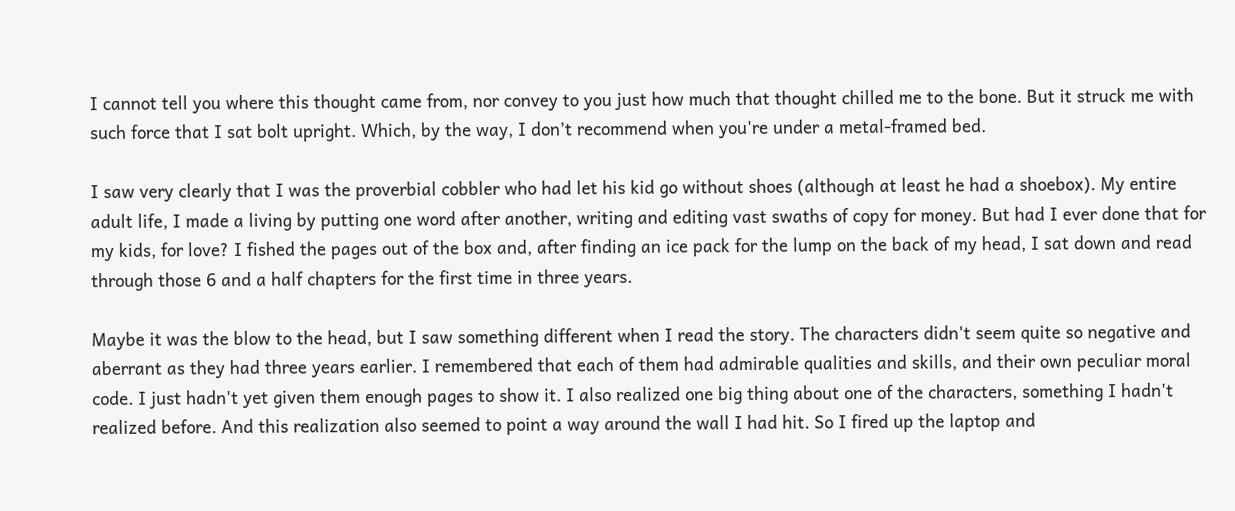I cannot tell you where this thought came from, nor convey to you just how much that thought chilled me to the bone. But it struck me with such force that I sat bolt upright. Which, by the way, I don’t recommend when you're under a metal-framed bed.

I saw very clearly that I was the proverbial cobbler who had let his kid go without shoes (although at least he had a shoebox). My entire adult life, I made a living by putting one word after another, writing and editing vast swaths of copy for money. But had I ever done that for my kids, for love? I fished the pages out of the box and, after finding an ice pack for the lump on the back of my head, I sat down and read through those 6 and a half chapters for the first time in three years.

Maybe it was the blow to the head, but I saw something different when I read the story. The characters didn't seem quite so negative and aberrant as they had three years earlier. I remembered that each of them had admirable qualities and skills, and their own peculiar moral code. I just hadn't yet given them enough pages to show it. I also realized one big thing about one of the characters, something I hadn't realized before. And this realization also seemed to point a way around the wall I had hit. So I fired up the laptop and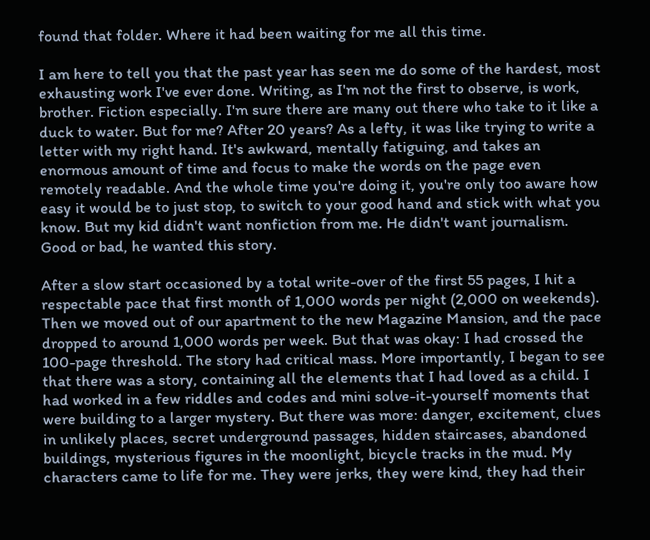found that folder. Where it had been waiting for me all this time.

I am here to tell you that the past year has seen me do some of the hardest, most exhausting work I've ever done. Writing, as I'm not the first to observe, is work, brother. Fiction especially. I'm sure there are many out there who take to it like a duck to water. But for me? After 20 years? As a lefty, it was like trying to write a letter with my right hand. It's awkward, mentally fatiguing, and takes an enormous amount of time and focus to make the words on the page even remotely readable. And the whole time you're doing it, you're only too aware how easy it would be to just stop, to switch to your good hand and stick with what you know. But my kid didn't want nonfiction from me. He didn't want journalism. Good or bad, he wanted this story.

After a slow start occasioned by a total write-over of the first 55 pages, I hit a respectable pace that first month of 1,000 words per night (2,000 on weekends). Then we moved out of our apartment to the new Magazine Mansion, and the pace dropped to around 1,000 words per week. But that was okay: I had crossed the 100-page threshold. The story had critical mass. More importantly, I began to see that there was a story, containing all the elements that I had loved as a child. I had worked in a few riddles and codes and mini solve-it-yourself moments that were building to a larger mystery. But there was more: danger, excitement, clues in unlikely places, secret underground passages, hidden staircases, abandoned buildings, mysterious figures in the moonlight, bicycle tracks in the mud. My characters came to life for me. They were jerks, they were kind, they had their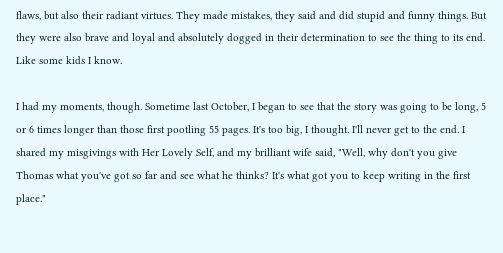flaws, but also their radiant virtues. They made mistakes, they said and did stupid and funny things. But they were also brave and loyal and absolutely dogged in their determination to see the thing to its end. Like some kids I know.

I had my moments, though. Sometime last October, I began to see that the story was going to be long, 5 or 6 times longer than those first pootling 55 pages. It's too big, I thought. I'll never get to the end. I shared my misgivings with Her Lovely Self, and my brilliant wife said, "Well, why don't you give Thomas what you've got so far and see what he thinks? It's what got you to keep writing in the first place."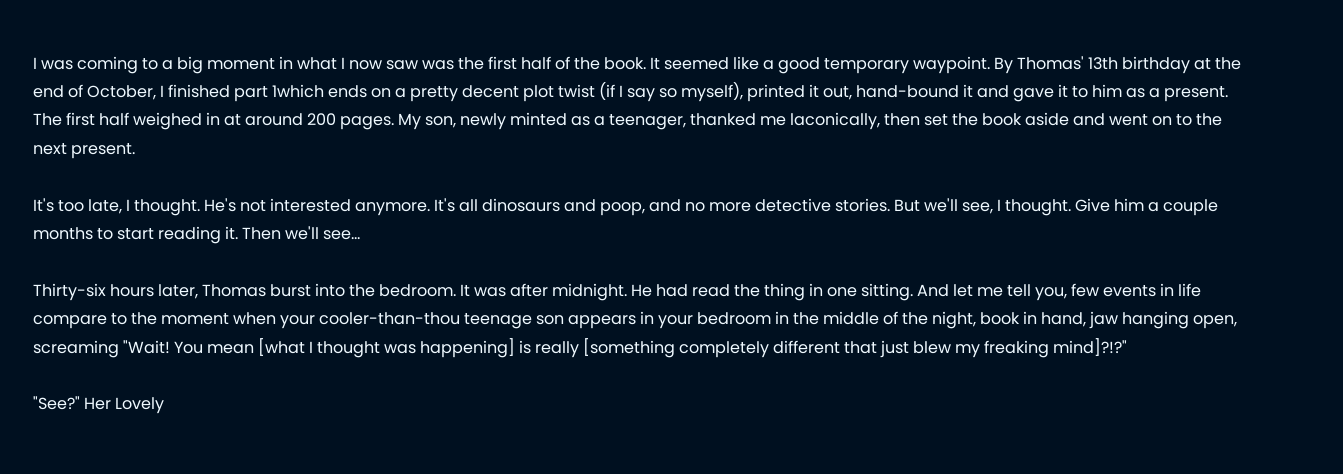I was coming to a big moment in what I now saw was the first half of the book. It seemed like a good temporary waypoint. By Thomas' 13th birthday at the end of October, I finished part 1which ends on a pretty decent plot twist (if I say so myself), printed it out, hand-bound it and gave it to him as a present. The first half weighed in at around 200 pages. My son, newly minted as a teenager, thanked me laconically, then set the book aside and went on to the next present.

It's too late, I thought. He's not interested anymore. It's all dinosaurs and poop, and no more detective stories. But we'll see, I thought. Give him a couple months to start reading it. Then we'll see...

Thirty-six hours later, Thomas burst into the bedroom. It was after midnight. He had read the thing in one sitting. And let me tell you, few events in life compare to the moment when your cooler-than-thou teenage son appears in your bedroom in the middle of the night, book in hand, jaw hanging open, screaming "Wait! You mean [what I thought was happening] is really [something completely different that just blew my freaking mind]?!?"

"See?" Her Lovely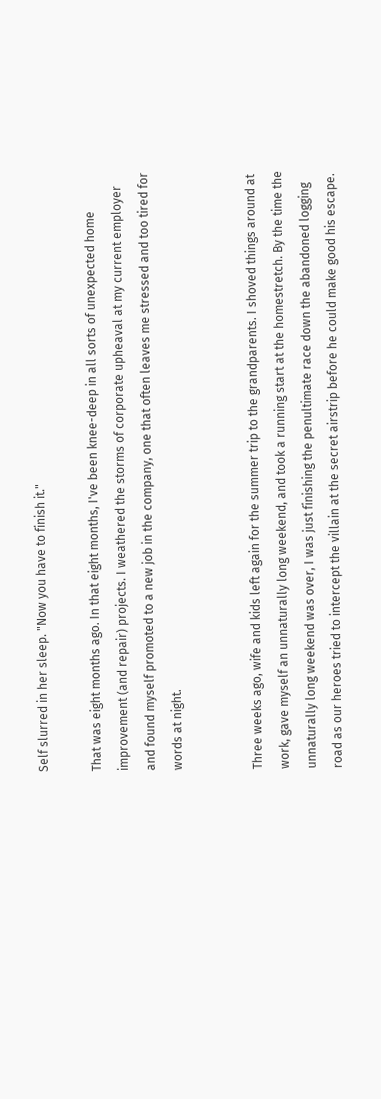Self slurred in her sleep. "Now you have to finish it."

That was eight months ago. In that eight months, I've been knee-deep in all sorts of unexpected home improvement (and repair) projects. I weathered the storms of corporate upheaval at my current employer and found myself promoted to a new job in the company, one that often leaves me stressed and too tired for words at night.


Three weeks ago, wife and kids left again for the summer trip to the grandparents. I shoved things around at work, gave myself an unnaturally long weekend, and took a running start at the homestretch. By the time the unnaturally long weekend was over, I was just finishing the penultimate race down the abandoned logging road as our heroes tried to intercept the villain at the secret airstrip before he could make good his escape.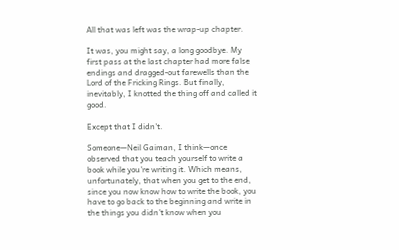All that was left was the wrap-up chapter.

It was, you might say, a long goodbye. My first pass at the last chapter had more false endings and dragged-out farewells than the Lord of the Fricking Rings. But finally, inevitably, I knotted the thing off and called it good.

Except that I didn't.

Someone—Neil Gaiman, I think—once observed that you teach yourself to write a book while you're writing it. Which means, unfortunately, that when you get to the end, since you now know how to write the book, you have to go back to the beginning and write in the things you didn't know when you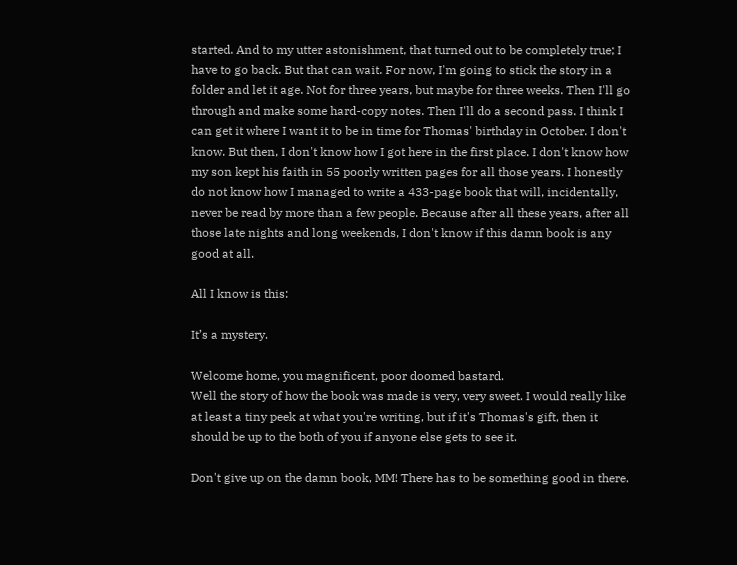started. And to my utter astonishment, that turned out to be completely true; I have to go back. But that can wait. For now, I'm going to stick the story in a folder and let it age. Not for three years, but maybe for three weeks. Then I'll go through and make some hard-copy notes. Then I'll do a second pass. I think I can get it where I want it to be in time for Thomas' birthday in October. I don't know. But then, I don't know how I got here in the first place. I don't know how my son kept his faith in 55 poorly written pages for all those years. I honestly do not know how I managed to write a 433-page book that will, incidentally, never be read by more than a few people. Because after all these years, after all those late nights and long weekends, I don't know if this damn book is any good at all.

All I know is this:

It’s a mystery.

Welcome home, you magnificent, poor doomed bastard.
Well the story of how the book was made is very, very sweet. I would really like at least a tiny peek at what you're writing, but if it's Thomas's gift, then it should be up to the both of you if anyone else gets to see it.

Don't give up on the damn book, MM! There has to be something good in there.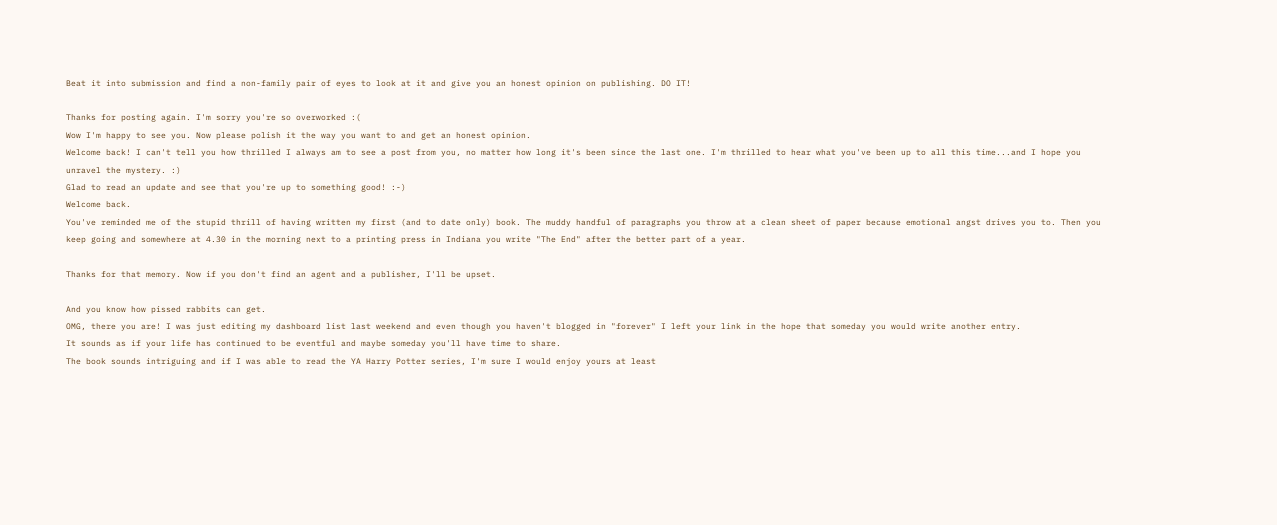Beat it into submission and find a non-family pair of eyes to look at it and give you an honest opinion on publishing. DO IT!

Thanks for posting again. I'm sorry you're so overworked :(
Wow I'm happy to see you. Now please polish it the way you want to and get an honest opinion.
Welcome back! I can't tell you how thrilled I always am to see a post from you, no matter how long it's been since the last one. I'm thrilled to hear what you've been up to all this time...and I hope you unravel the mystery. :)
Glad to read an update and see that you're up to something good! :-)
Welcome back.
You've reminded me of the stupid thrill of having written my first (and to date only) book. The muddy handful of paragraphs you throw at a clean sheet of paper because emotional angst drives you to. Then you keep going and somewhere at 4.30 in the morning next to a printing press in Indiana you write "The End" after the better part of a year.

Thanks for that memory. Now if you don't find an agent and a publisher, I'll be upset.

And you know how pissed rabbits can get.
OMG, there you are! I was just editing my dashboard list last weekend and even though you haven't blogged in "forever" I left your link in the hope that someday you would write another entry.
It sounds as if your life has continued to be eventful and maybe someday you'll have time to share.
The book sounds intriguing and if I was able to read the YA Harry Potter series, I'm sure I would enjoy yours at least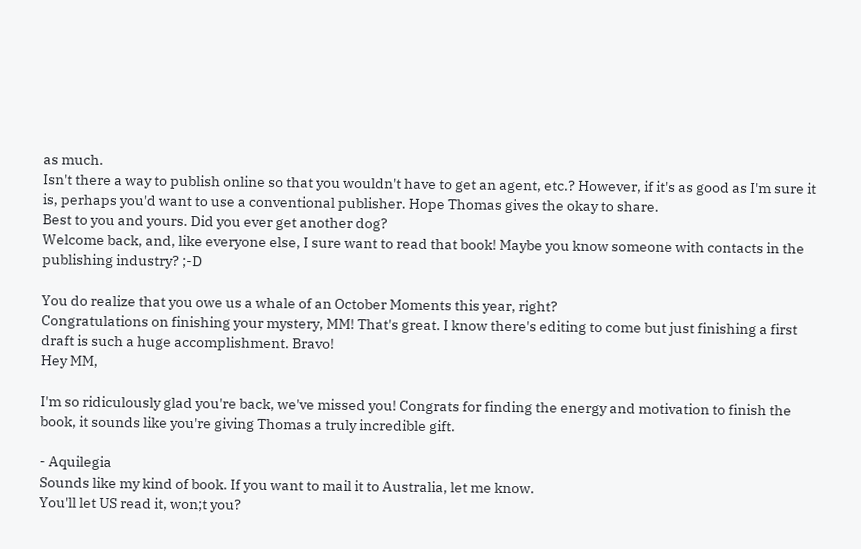as much.
Isn't there a way to publish online so that you wouldn't have to get an agent, etc.? However, if it's as good as I'm sure it is, perhaps you'd want to use a conventional publisher. Hope Thomas gives the okay to share.
Best to you and yours. Did you ever get another dog?
Welcome back, and, like everyone else, I sure want to read that book! Maybe you know someone with contacts in the publishing industry? ;-D

You do realize that you owe us a whale of an October Moments this year, right?
Congratulations on finishing your mystery, MM! That's great. I know there's editing to come but just finishing a first draft is such a huge accomplishment. Bravo!
Hey MM,

I'm so ridiculously glad you're back, we've missed you! Congrats for finding the energy and motivation to finish the book, it sounds like you're giving Thomas a truly incredible gift.

- Aquilegia
Sounds like my kind of book. If you want to mail it to Australia, let me know.
You'll let US read it, won;t you?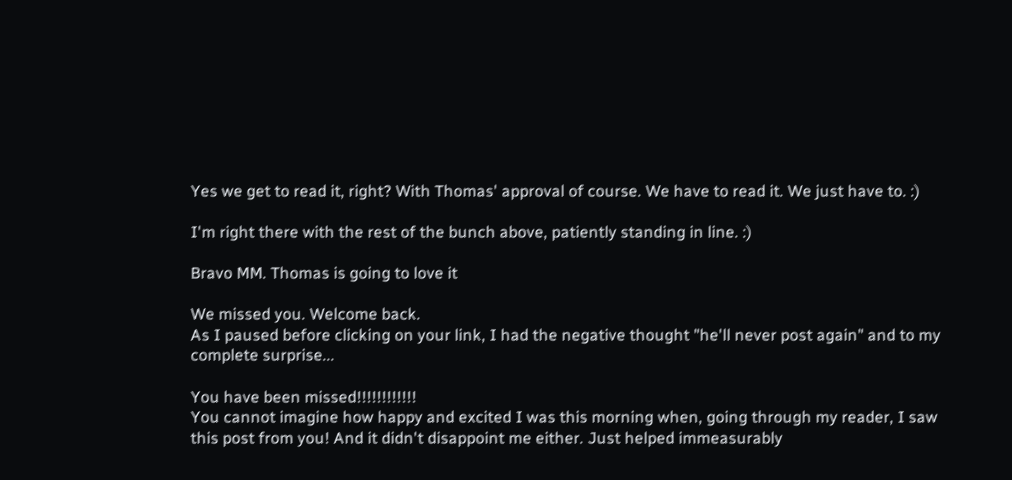Yes we get to read it, right? With Thomas' approval of course. We have to read it. We just have to. :)

I'm right there with the rest of the bunch above, patiently standing in line. :)

Bravo MM. Thomas is going to love it

We missed you. Welcome back.
As I paused before clicking on your link, I had the negative thought "he'll never post again" and to my complete surprise...

You have been missed!!!!!!!!!!!!
You cannot imagine how happy and excited I was this morning when, going through my reader, I saw this post from you! And it didn't disappoint me either. Just helped immeasurably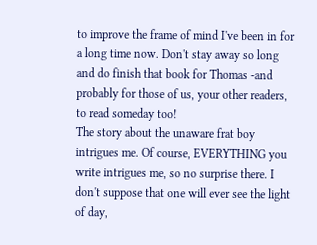to improve the frame of mind I've been in for a long time now. Don't stay away so long and do finish that book for Thomas -and probably for those of us, your other readers, to read someday too!
The story about the unaware frat boy intrigues me. Of course, EVERYTHING you write intrigues me, so no surprise there. I don't suppose that one will ever see the light of day,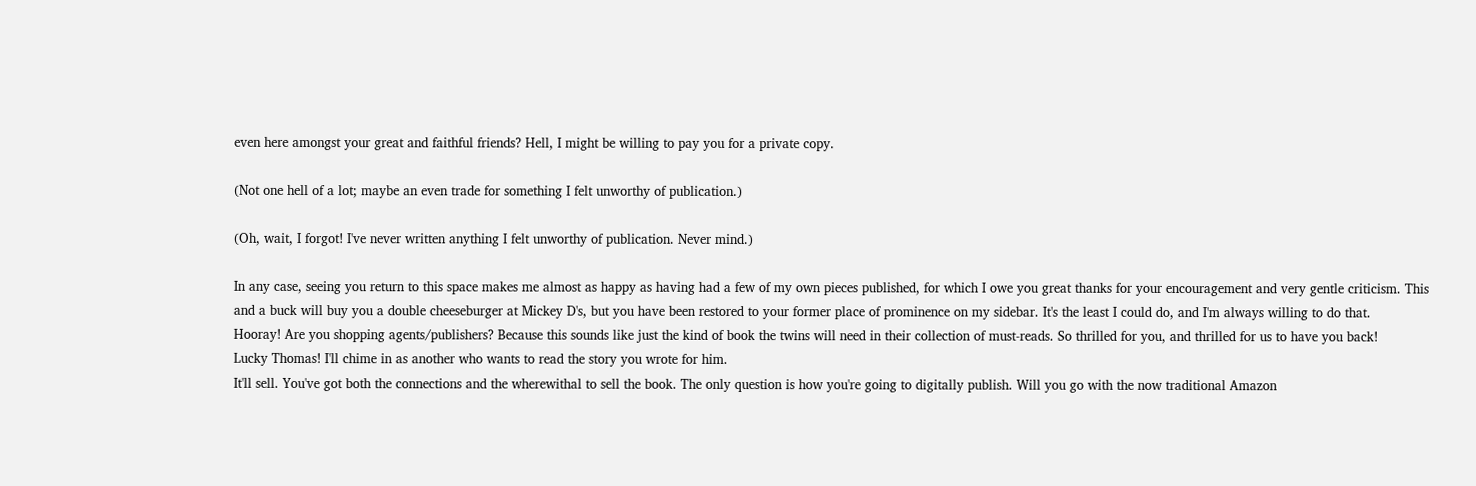even here amongst your great and faithful friends? Hell, I might be willing to pay you for a private copy.

(Not one hell of a lot; maybe an even trade for something I felt unworthy of publication.)

(Oh, wait, I forgot! I've never written anything I felt unworthy of publication. Never mind.)

In any case, seeing you return to this space makes me almost as happy as having had a few of my own pieces published, for which I owe you great thanks for your encouragement and very gentle criticism. This and a buck will buy you a double cheeseburger at Mickey D's, but you have been restored to your former place of prominence on my sidebar. It's the least I could do, and I'm always willing to do that.
Hooray! Are you shopping agents/publishers? Because this sounds like just the kind of book the twins will need in their collection of must-reads. So thrilled for you, and thrilled for us to have you back!
Lucky Thomas! I'll chime in as another who wants to read the story you wrote for him.
It'll sell. You've got both the connections and the wherewithal to sell the book. The only question is how you're going to digitally publish. Will you go with the now traditional Amazon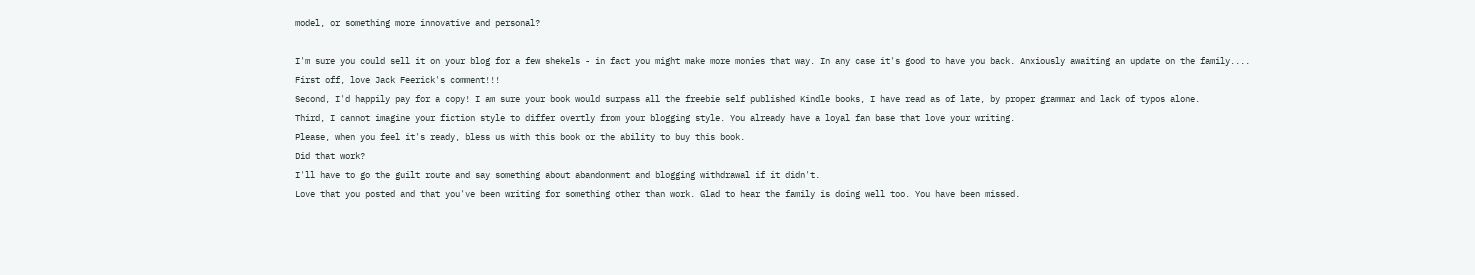model, or something more innovative and personal?

I'm sure you could sell it on your blog for a few shekels - in fact you might make more monies that way. In any case it's good to have you back. Anxiously awaiting an update on the family....
First off, love Jack Feerick's comment!!!
Second, I'd happily pay for a copy! I am sure your book would surpass all the freebie self published Kindle books, I have read as of late, by proper grammar and lack of typos alone.
Third, I cannot imagine your fiction style to differ overtly from your blogging style. You already have a loyal fan base that love your writing.
Please, when you feel it's ready, bless us with this book or the ability to buy this book.
Did that work?
I'll have to go the guilt route and say something about abandonment and blogging withdrawal if it didn't.
Love that you posted and that you've been writing for something other than work. Glad to hear the family is doing well too. You have been missed.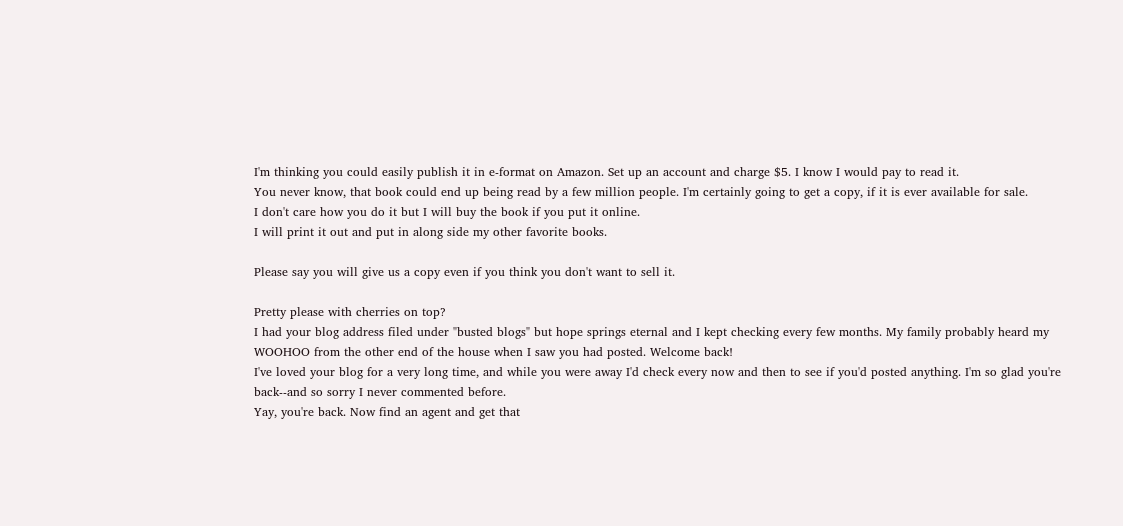I'm thinking you could easily publish it in e-format on Amazon. Set up an account and charge $5. I know I would pay to read it.
You never know, that book could end up being read by a few million people. I'm certainly going to get a copy, if it is ever available for sale.
I don't care how you do it but I will buy the book if you put it online.
I will print it out and put in along side my other favorite books.

Please say you will give us a copy even if you think you don't want to sell it.

Pretty please with cherries on top?
I had your blog address filed under "busted blogs" but hope springs eternal and I kept checking every few months. My family probably heard my WOOHOO from the other end of the house when I saw you had posted. Welcome back!
I've loved your blog for a very long time, and while you were away I'd check every now and then to see if you'd posted anything. I'm so glad you're back--and so sorry I never commented before.
Yay, you're back. Now find an agent and get that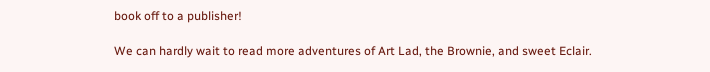book off to a publisher!

We can hardly wait to read more adventures of Art Lad, the Brownie, and sweet Eclair.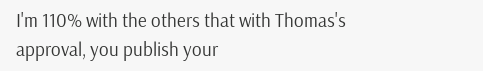I'm 110% with the others that with Thomas's approval, you publish your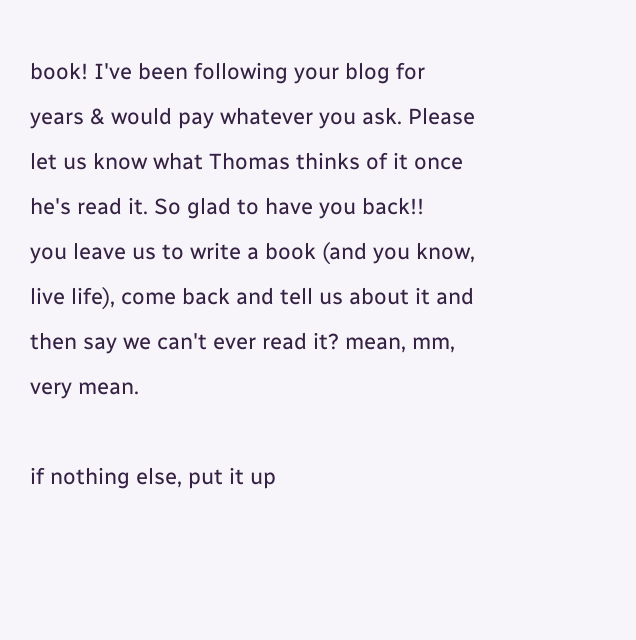book! I've been following your blog for years & would pay whatever you ask. Please let us know what Thomas thinks of it once he's read it. So glad to have you back!!
you leave us to write a book (and you know, live life), come back and tell us about it and then say we can't ever read it? mean, mm, very mean.

if nothing else, put it up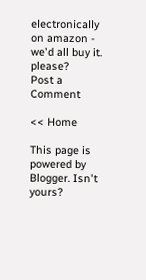electronically on amazon - we'd all buy it. please?
Post a Comment

<< Home

This page is powered by Blogger. Isn't yours?